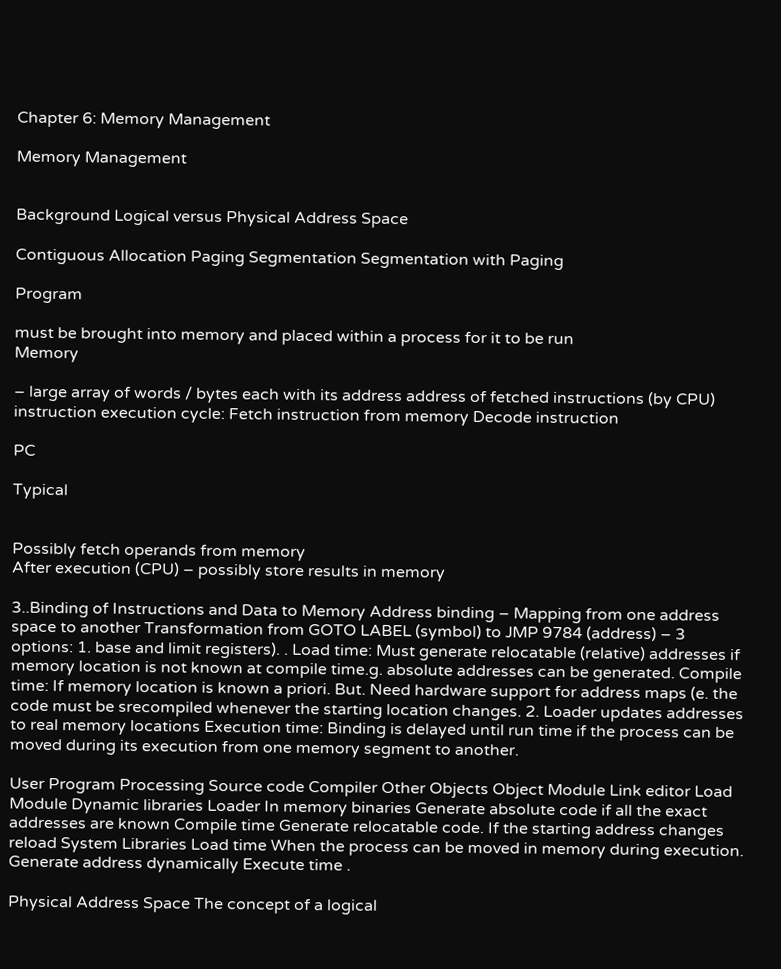Chapter 6: Memory Management

Memory Management


Background Logical versus Physical Address Space

Contiguous Allocation Paging Segmentation Segmentation with Paging

Program

must be brought into memory and placed within a process for it to be run
Memory

– large array of words / bytes each with its address address of fetched instructions (by CPU) instruction execution cycle: Fetch instruction from memory Decode instruction

PC

Typical


Possibly fetch operands from memory
After execution (CPU) – possibly store results in memory

3..Binding of Instructions and Data to Memory Address binding – Mapping from one address space to another Transformation from GOTO LABEL (symbol) to JMP 9784 (address) – 3 options: 1. base and limit registers). . Load time: Must generate relocatable (relative) addresses if memory location is not known at compile time.g. absolute addresses can be generated. Compile time: If memory location is known a priori. But. Need hardware support for address maps (e. the code must be srecompiled whenever the starting location changes. 2. Loader updates addresses to real memory locations Execution time: Binding is delayed until run time if the process can be moved during its execution from one memory segment to another.

User Program Processing Source code Compiler Other Objects Object Module Link editor Load Module Dynamic libraries Loader In memory binaries Generate absolute code if all the exact addresses are known Compile time Generate relocatable code. If the starting address changes reload System Libraries Load time When the process can be moved in memory during execution. Generate address dynamically Execute time .

Physical Address Space The concept of a logical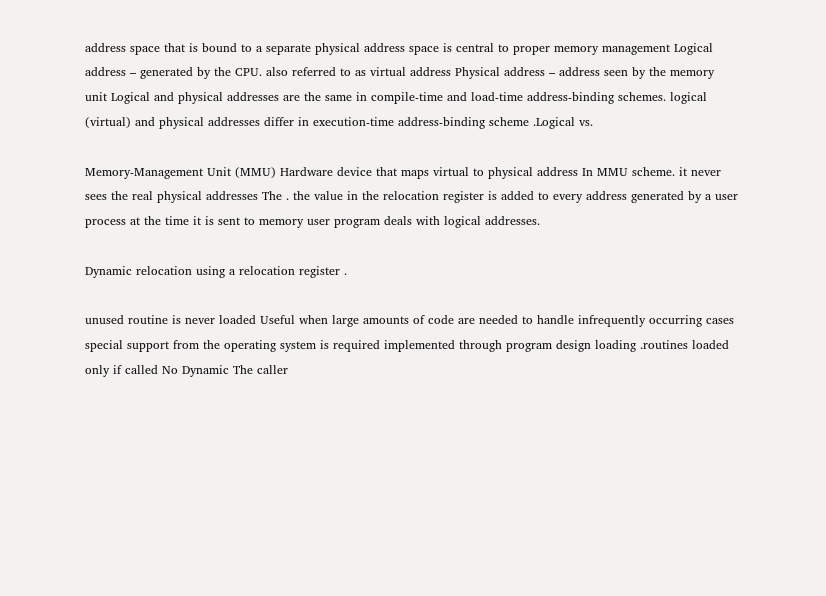address space that is bound to a separate physical address space is central to proper memory management Logical address – generated by the CPU. also referred to as virtual address Physical address – address seen by the memory unit Logical and physical addresses are the same in compile-time and load-time address-binding schemes. logical (virtual) and physical addresses differ in execution-time address-binding scheme .Logical vs.

Memory-Management Unit (MMU) Hardware device that maps virtual to physical address In MMU scheme. it never sees the real physical addresses The . the value in the relocation register is added to every address generated by a user process at the time it is sent to memory user program deals with logical addresses.

Dynamic relocation using a relocation register .

unused routine is never loaded Useful when large amounts of code are needed to handle infrequently occurring cases special support from the operating system is required implemented through program design loading .routines loaded only if called No Dynamic The caller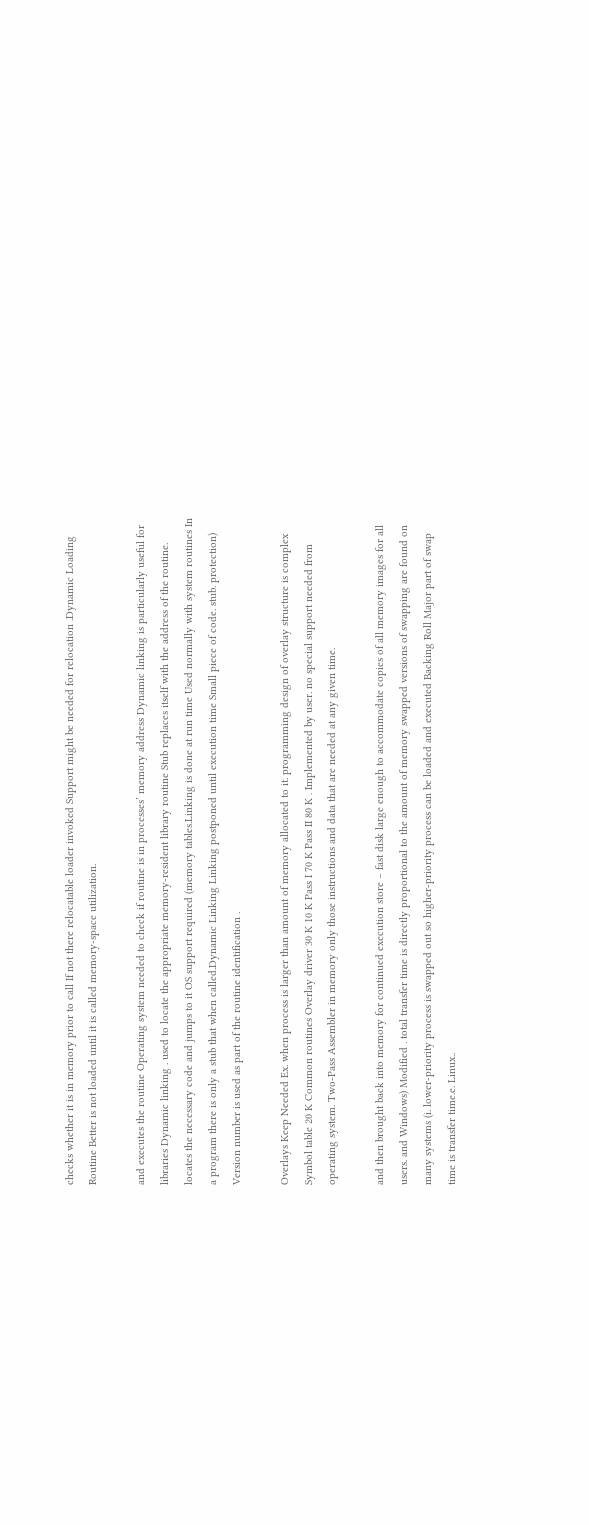checks whether it is in memory prior to call If not there relocatable loader invoked Support might be needed for relocation .Dynamic Loading Routine Better is not loaded until it is called memory-space utilization.

and executes the routine Operating system needed to check if routine is in processes’ memory address Dynamic linking is particularly useful for libraries Dynamic linking . used to locate the appropriate memory-resident library routine Stub replaces itself with the address of the routine. locates the necessary code and jumps to it OS support required (memory tables.Linking is done at run time Used normally with system routines In a program there is only a stub that when called.Dynamic Linking Linking postponed until execution time Small piece of code. stub. protection) Version number is used as part of the routine identification .

Overlays Keep Needed Ex. when process is larger than amount of memory allocated to it. programming design of overlay structure is complex Symbol table 20 K Common routines Overlay driver 30 K 10 K Pass I 70 K Pass II 80 K . Implemented by user. no special support needed from operating system. Two-Pass Assembler in memory only those instructions and data that are needed at any given time.

and then brought back into memory for continued execution store – fast disk large enough to accommodate copies of all memory images for all users. and Windows) Modified . total transfer time is directly proportional to the amount of memory swapped versions of swapping are found on many systems (i. lower-priority process is swapped out so higher-priority process can be loaded and executed Backing Roll Major part of swap time is transfer time.e. Linux..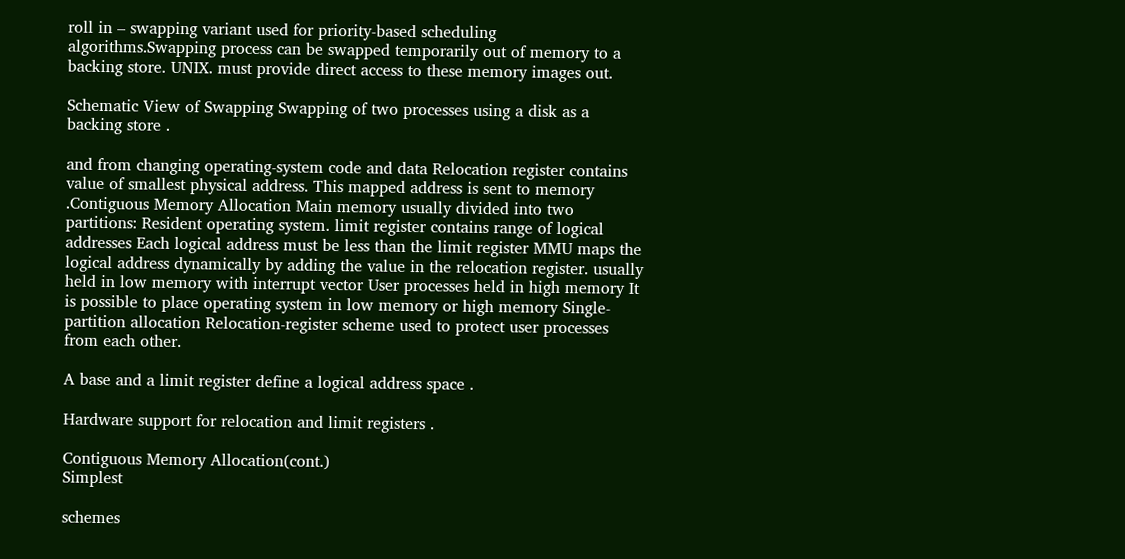roll in – swapping variant used for priority-based scheduling algorithms.Swapping process can be swapped temporarily out of memory to a backing store. UNIX. must provide direct access to these memory images out.

Schematic View of Swapping Swapping of two processes using a disk as a backing store .

and from changing operating-system code and data Relocation register contains value of smallest physical address. This mapped address is sent to memory .Contiguous Memory Allocation Main memory usually divided into two partitions: Resident operating system. limit register contains range of logical addresses Each logical address must be less than the limit register MMU maps the logical address dynamically by adding the value in the relocation register. usually held in low memory with interrupt vector User processes held in high memory It is possible to place operating system in low memory or high memory Single-partition allocation Relocation-register scheme used to protect user processes from each other.

A base and a limit register define a logical address space .

Hardware support for relocation and limit registers .

Contiguous Memory Allocation(cont.)
Simplest

schemes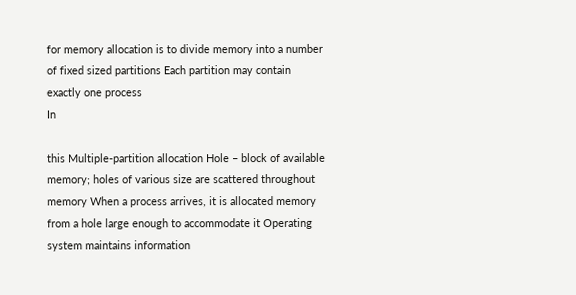for memory allocation is to divide memory into a number of fixed sized partitions Each partition may contain exactly one process
In

this Multiple-partition allocation Hole – block of available memory; holes of various size are scattered throughout memory When a process arrives, it is allocated memory from a hole large enough to accommodate it Operating system maintains information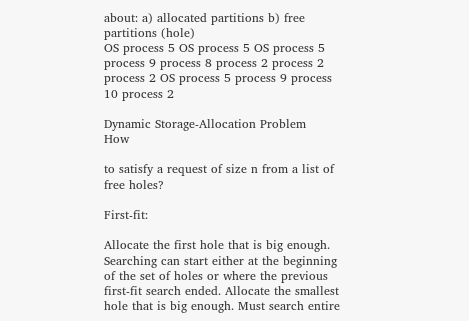about: a) allocated partitions b) free partitions (hole)
OS process 5 OS process 5 OS process 5 process 9 process 8 process 2 process 2 process 2 OS process 5 process 9 process 10 process 2

Dynamic Storage-Allocation Problem
How

to satisfy a request of size n from a list of free holes?

First-fit:

Allocate the first hole that is big enough. Searching can start either at the beginning of the set of holes or where the previous first-fit search ended. Allocate the smallest hole that is big enough. Must search entire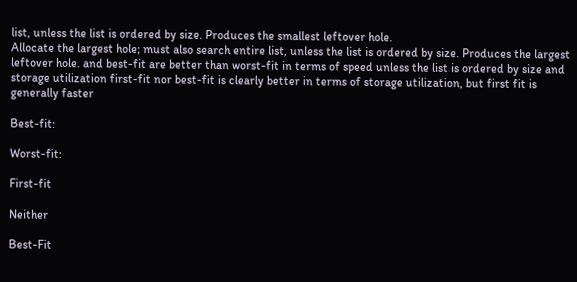list, unless the list is ordered by size. Produces the smallest leftover hole.
Allocate the largest hole; must also search entire list, unless the list is ordered by size. Produces the largest leftover hole. and best-fit are better than worst-fit in terms of speed unless the list is ordered by size and storage utilization first-fit nor best-fit is clearly better in terms of storage utilization, but first fit is generally faster

Best-fit:

Worst-fit:

First-fit

Neither

Best-Fit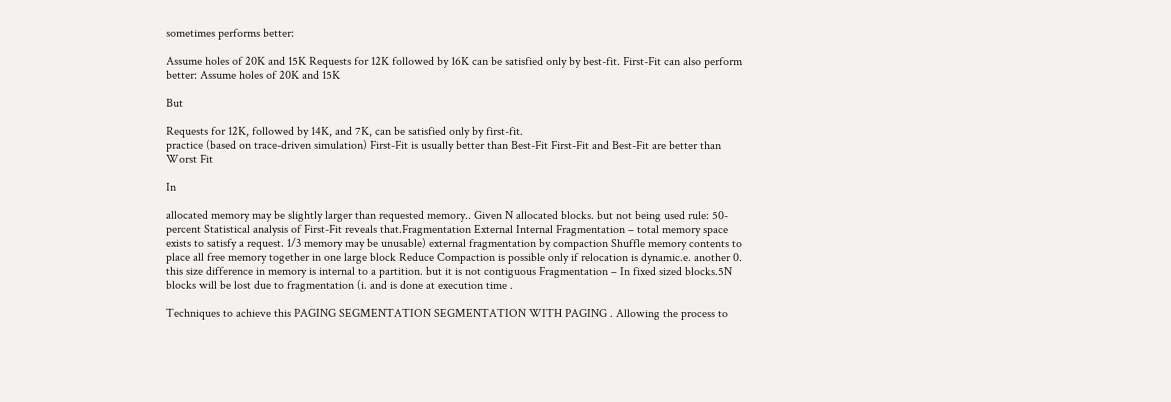sometimes performs better:

Assume holes of 20K and 15K Requests for 12K followed by 16K can be satisfied only by best-fit. First-Fit can also perform better: Assume holes of 20K and 15K

But

Requests for 12K, followed by 14K, and 7K, can be satisfied only by first-fit.
practice (based on trace-driven simulation) First-Fit is usually better than Best-Fit First-Fit and Best-Fit are better than Worst Fit

In

allocated memory may be slightly larger than requested memory.. Given N allocated blocks. but not being used rule: 50-percent Statistical analysis of First-Fit reveals that.Fragmentation External Internal Fragmentation – total memory space exists to satisfy a request. 1/3 memory may be unusable) external fragmentation by compaction Shuffle memory contents to place all free memory together in one large block Reduce Compaction is possible only if relocation is dynamic.e. another 0. this size difference in memory is internal to a partition. but it is not contiguous Fragmentation – In fixed sized blocks.5N blocks will be lost due to fragmentation (i. and is done at execution time .

Techniques to achieve this PAGING SEGMENTATION SEGMENTATION WITH PAGING . Allowing the process to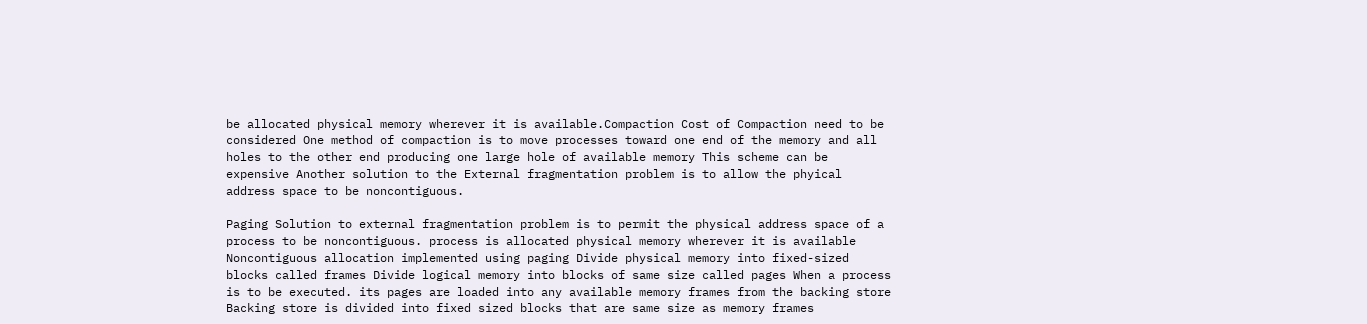be allocated physical memory wherever it is available.Compaction Cost of Compaction need to be considered One method of compaction is to move processes toward one end of the memory and all holes to the other end producing one large hole of available memory This scheme can be expensive Another solution to the External fragmentation problem is to allow the phyical address space to be noncontiguous.

Paging Solution to external fragmentation problem is to permit the physical address space of a process to be noncontiguous. process is allocated physical memory wherever it is available Noncontiguous allocation implemented using paging Divide physical memory into fixed-sized blocks called frames Divide logical memory into blocks of same size called pages When a process is to be executed. its pages are loaded into any available memory frames from the backing store Backing store is divided into fixed sized blocks that are same size as memory frames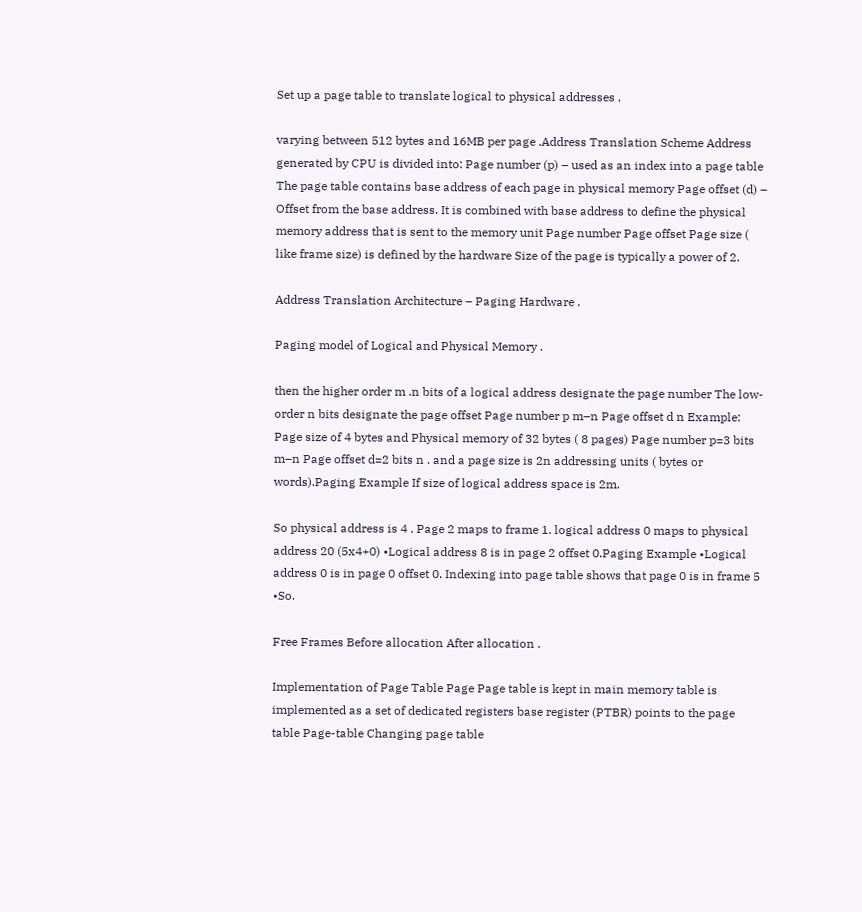Set up a page table to translate logical to physical addresses .

varying between 512 bytes and 16MB per page .Address Translation Scheme Address generated by CPU is divided into: Page number (p) – used as an index into a page table The page table contains base address of each page in physical memory Page offset (d) – Offset from the base address. It is combined with base address to define the physical memory address that is sent to the memory unit Page number Page offset Page size ( like frame size) is defined by the hardware Size of the page is typically a power of 2.

Address Translation Architecture – Paging Hardware .

Paging model of Logical and Physical Memory .

then the higher order m .n bits of a logical address designate the page number The low-order n bits designate the page offset Page number p m–n Page offset d n Example: Page size of 4 bytes and Physical memory of 32 bytes ( 8 pages) Page number p=3 bits m–n Page offset d=2 bits n . and a page size is 2n addressing units ( bytes or words).Paging Example If size of logical address space is 2m.

So physical address is 4 . Page 2 maps to frame 1. logical address 0 maps to physical address 20 (5x4+0) •Logical address 8 is in page 2 offset 0.Paging Example •Logical address 0 is in page 0 offset 0. Indexing into page table shows that page 0 is in frame 5 •So.

Free Frames Before allocation After allocation .

Implementation of Page Table Page Page table is kept in main memory table is implemented as a set of dedicated registers base register (PTBR) points to the page table Page-table Changing page table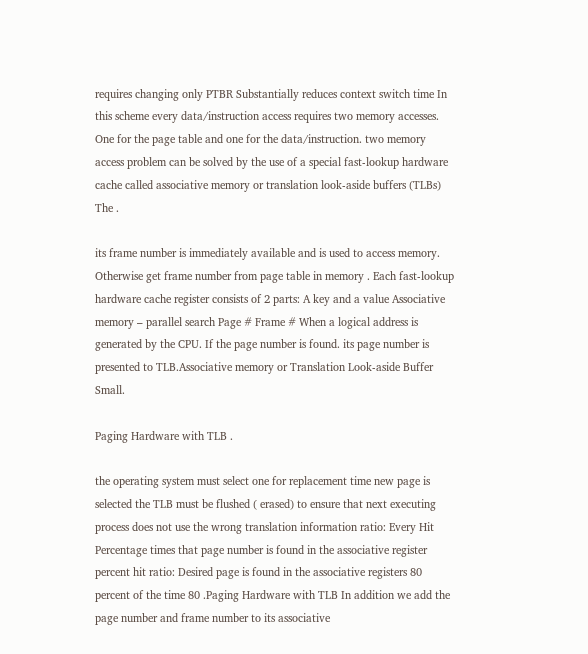requires changing only PTBR Substantially reduces context switch time In this scheme every data/instruction access requires two memory accesses. One for the page table and one for the data/instruction. two memory access problem can be solved by the use of a special fast-lookup hardware cache called associative memory or translation look-aside buffers (TLBs) The .

its frame number is immediately available and is used to access memory. Otherwise get frame number from page table in memory . Each fast-lookup hardware cache register consists of 2 parts: A key and a value Associative memory – parallel search Page # Frame # When a logical address is generated by the CPU. If the page number is found. its page number is presented to TLB.Associative memory or Translation Look-aside Buffer Small.

Paging Hardware with TLB .

the operating system must select one for replacement time new page is selected the TLB must be flushed ( erased) to ensure that next executing process does not use the wrong translation information ratio: Every Hit Percentage times that page number is found in the associative register percent hit ratio: Desired page is found in the associative registers 80 percent of the time 80 .Paging Hardware with TLB In addition we add the page number and frame number to its associative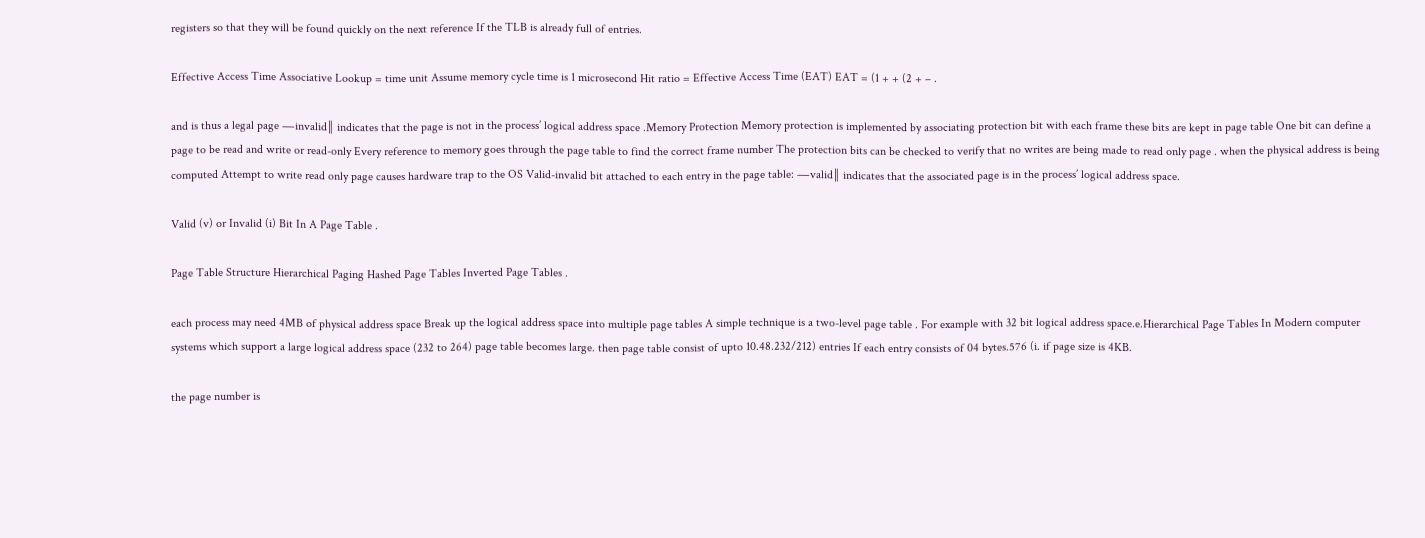registers so that they will be found quickly on the next reference If the TLB is already full of entries.

Effective Access Time Associative Lookup = time unit Assume memory cycle time is 1 microsecond Hit ratio = Effective Access Time (EAT) EAT = (1 + + (2 + – .

and is thus a legal page ―invalid‖ indicates that the page is not in the process’ logical address space .Memory Protection Memory protection is implemented by associating protection bit with each frame these bits are kept in page table One bit can define a page to be read and write or read-only Every reference to memory goes through the page table to find the correct frame number The protection bits can be checked to verify that no writes are being made to read only page . when the physical address is being computed Attempt to write read only page causes hardware trap to the OS Valid-invalid bit attached to each entry in the page table: ―valid‖ indicates that the associated page is in the process’ logical address space.

Valid (v) or Invalid (i) Bit In A Page Table .

Page Table Structure Hierarchical Paging Hashed Page Tables Inverted Page Tables .

each process may need 4MB of physical address space Break up the logical address space into multiple page tables A simple technique is a two-level page table . For example with 32 bit logical address space.e.Hierarchical Page Tables In Modern computer systems which support a large logical address space (232 to 264) page table becomes large. then page table consist of upto 10.48.232/212) entries If each entry consists of 04 bytes.576 (i. if page size is 4KB.

the page number is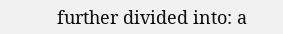further divided into: a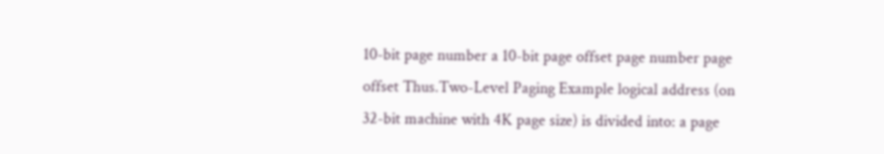10-bit page number a 10-bit page offset page number page offset Thus.Two-Level Paging Example logical address (on 32-bit machine with 4K page size) is divided into: a page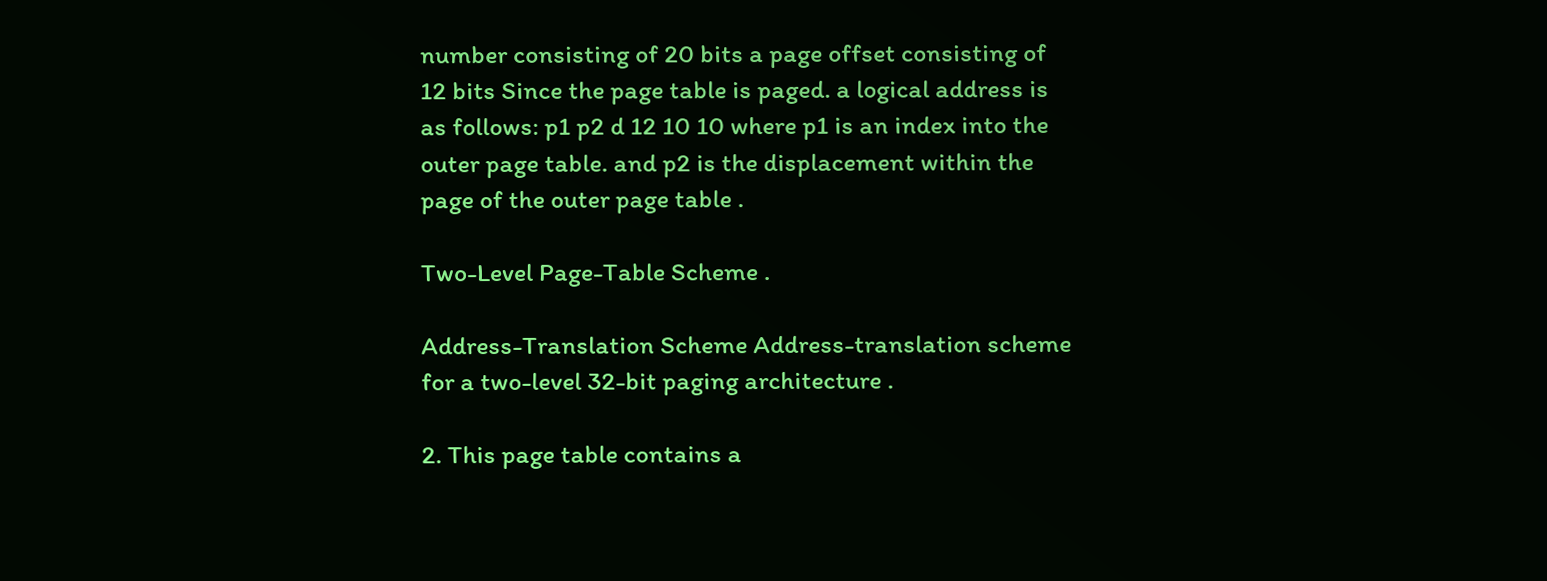number consisting of 20 bits a page offset consisting of 12 bits Since the page table is paged. a logical address is as follows: p1 p2 d 12 10 10 where p1 is an index into the outer page table. and p2 is the displacement within the page of the outer page table .

Two-Level Page-Table Scheme .

Address-Translation Scheme Address-translation scheme for a two-level 32-bit paging architecture .

2. This page table contains a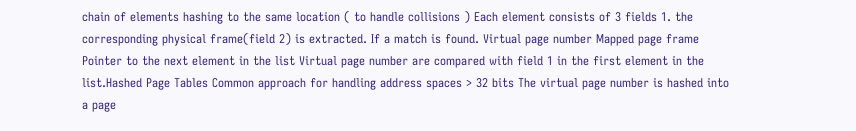chain of elements hashing to the same location ( to handle collisions ) Each element consists of 3 fields 1. the corresponding physical frame(field 2) is extracted. If a match is found. Virtual page number Mapped page frame Pointer to the next element in the list Virtual page number are compared with field 1 in the first element in the list.Hashed Page Tables Common approach for handling address spaces > 32 bits The virtual page number is hashed into a page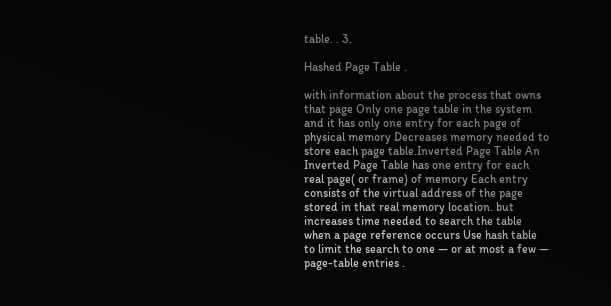table. . 3.

Hashed Page Table .

with information about the process that owns that page Only one page table in the system and it has only one entry for each page of physical memory Decreases memory needed to store each page table.Inverted Page Table An Inverted Page Table has one entry for each real page( or frame) of memory Each entry consists of the virtual address of the page stored in that real memory location. but increases time needed to search the table when a page reference occurs Use hash table to limit the search to one — or at most a few — page-table entries .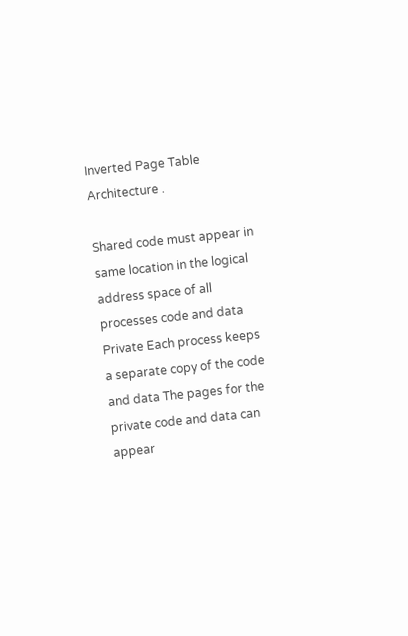Inverted Page Table Architecture .

Shared code must appear in same location in the logical address space of all processes code and data Private Each process keeps a separate copy of the code and data The pages for the private code and data can appear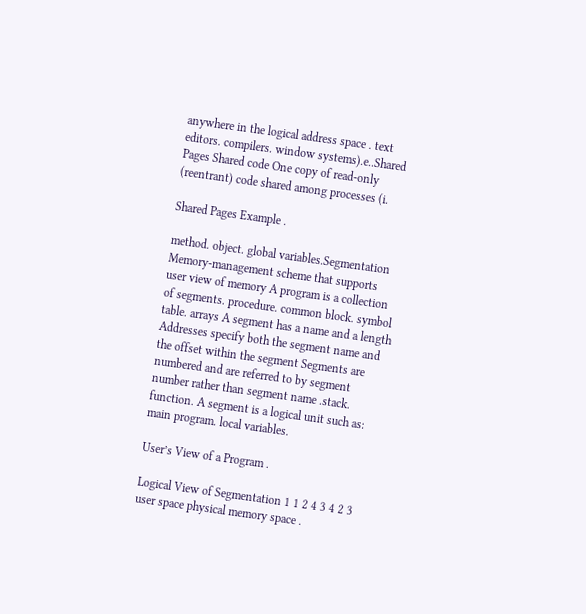anywhere in the logical address space . text editors. compilers. window systems).e..Shared Pages Shared code One copy of read-only (reentrant) code shared among processes (i.

Shared Pages Example .

method. object. global variables.Segmentation Memory-management scheme that supports user view of memory A program is a collection of segments. procedure. common block. symbol table. arrays A segment has a name and a length Addresses specify both the segment name and the offset within the segment Segments are numbered and are referred to by segment number rather than segment name .stack. function. A segment is a logical unit such as: main program. local variables.

User’s View of a Program .

Logical View of Segmentation 1 1 2 4 3 4 2 3 user space physical memory space .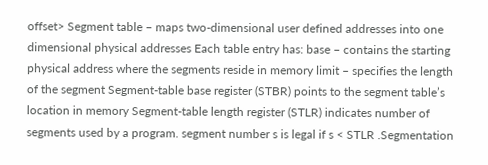offset> Segment table – maps two-dimensional user defined addresses into one dimensional physical addresses Each table entry has: base – contains the starting physical address where the segments reside in memory limit – specifies the length of the segment Segment-table base register (STBR) points to the segment table’s location in memory Segment-table length register (STLR) indicates number of segments used by a program. segment number s is legal if s < STLR .Segmentation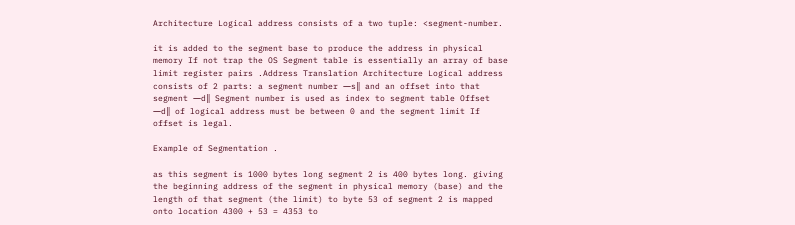Architecture Logical address consists of a two tuple: <segment-number.

it is added to the segment base to produce the address in physical memory If not trap the OS Segment table is essentially an array of base limit register pairs .Address Translation Architecture Logical address consists of 2 parts: a segment number ―s‖ and an offset into that segment ―d‖ Segment number is used as index to segment table Offset ―d‖ of logical address must be between 0 and the segment limit If offset is legal.

Example of Segmentation .

as this segment is 1000 bytes long segment 2 is 400 bytes long. giving the beginning address of the segment in physical memory (base) and the length of that segment (the limit) to byte 53 of segment 2 is mapped onto location 4300 + 53 = 4353 to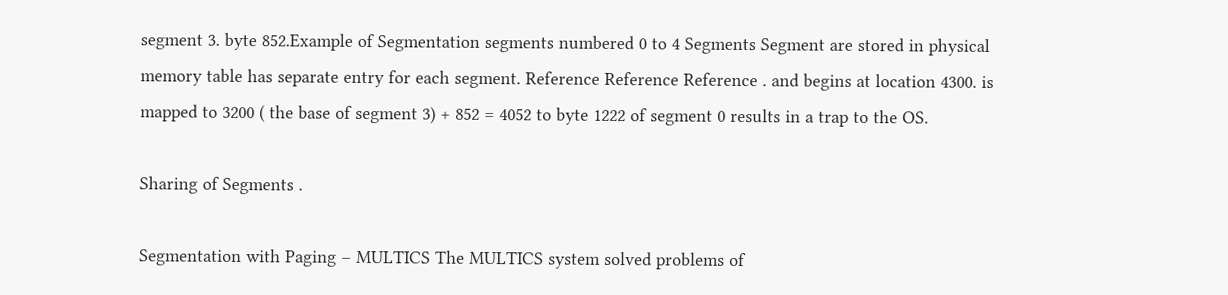segment 3. byte 852.Example of Segmentation segments numbered 0 to 4 Segments Segment are stored in physical memory table has separate entry for each segment. Reference Reference Reference . and begins at location 4300. is mapped to 3200 ( the base of segment 3) + 852 = 4052 to byte 1222 of segment 0 results in a trap to the OS.

Sharing of Segments .

Segmentation with Paging – MULTICS The MULTICS system solved problems of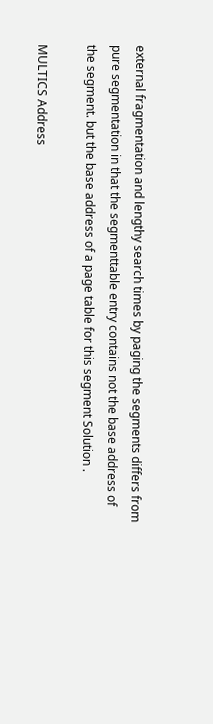external fragmentation and lengthy search times by paging the segments differs from pure segmentation in that the segmenttable entry contains not the base address of the segment. but the base address of a page table for this segment Solution .

MULTICS Address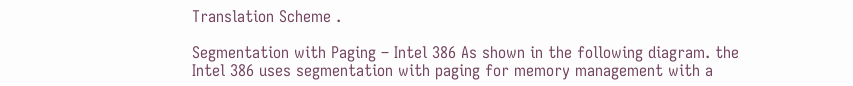Translation Scheme .

Segmentation with Paging – Intel 386 As shown in the following diagram. the Intel 386 uses segmentation with paging for memory management with a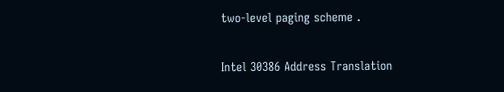two-level paging scheme .

Intel 30386 Address Translation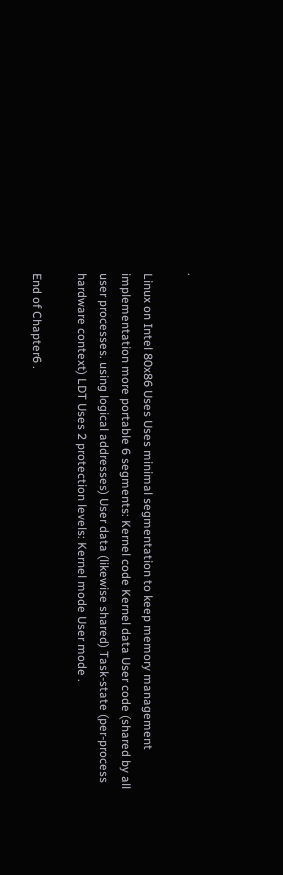.

Linux on Intel 80x86 Uses Uses minimal segmentation to keep memory management implementation more portable 6 segments: Kernel code Kernel data User code (shared by all user processes. using logical addresses) User data (likewise shared) Task-state (per-process hardware context) LDT Uses 2 protection levels: Kernel mode User mode .

End of Chapter6 .